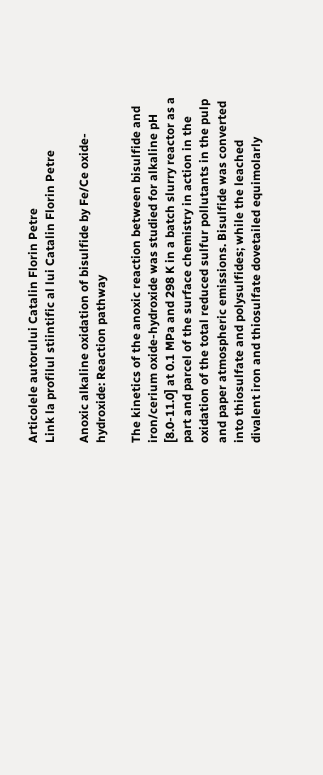Articolele autorului Catalin Florin Petre
Link la profilul stiintific al lui Catalin Florin Petre

Anoxic alkaline oxidation of bisulfide by Fe/Ce oxide-hydroxide: Reaction pathway

The kinetics of the anoxic reaction between bisulfide and iron/cerium oxide-hydroxide was studied for alkaline pH [8.0-11.0] at 0.1 MPa and 298 K in a batch slurry reactor as a part and parcel of the surface chemistry in action in the oxidation of the total reduced sulfur pollutants in the pulp and paper atmospheric emissions. Bisulfide was converted into thiosulfate and polysulfides; while the leached divalent iron and thiosulfate dovetailed equimolarly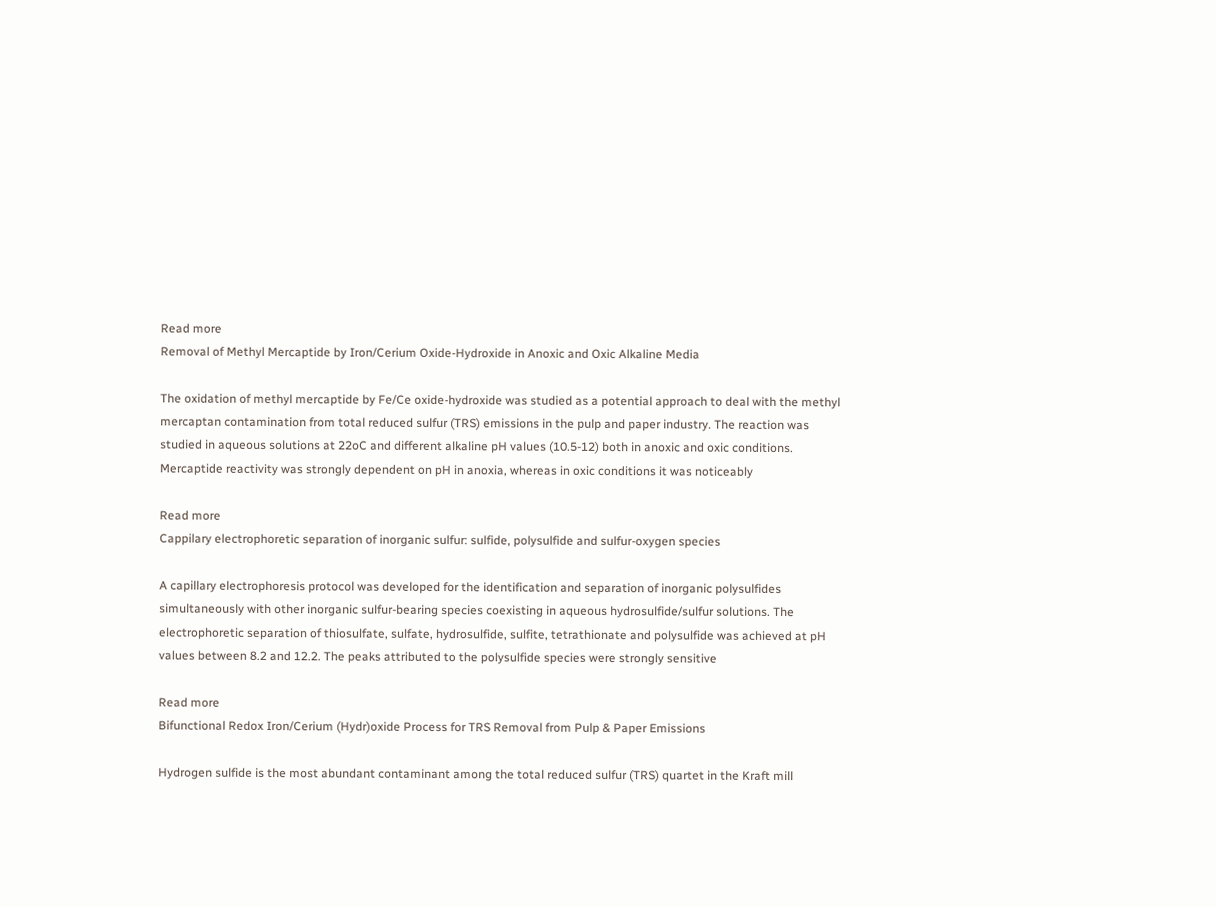Read more
Removal of Methyl Mercaptide by Iron/Cerium Oxide-Hydroxide in Anoxic and Oxic Alkaline Media

The oxidation of methyl mercaptide by Fe/Ce oxide-hydroxide was studied as a potential approach to deal with the methyl mercaptan contamination from total reduced sulfur (TRS) emissions in the pulp and paper industry. The reaction was studied in aqueous solutions at 22oC and different alkaline pH values (10.5-12) both in anoxic and oxic conditions. Mercaptide reactivity was strongly dependent on pH in anoxia, whereas in oxic conditions it was noticeably

Read more
Cappilary electrophoretic separation of inorganic sulfur: sulfide, polysulfide and sulfur-oxygen species

A capillary electrophoresis protocol was developed for the identification and separation of inorganic polysulfides simultaneously with other inorganic sulfur-bearing species coexisting in aqueous hydrosulfide/sulfur solutions. The electrophoretic separation of thiosulfate, sulfate, hydrosulfide, sulfite, tetrathionate and polysulfide was achieved at pH values between 8.2 and 12.2. The peaks attributed to the polysulfide species were strongly sensitive

Read more
Bifunctional Redox Iron/Cerium (Hydr)oxide Process for TRS Removal from Pulp & Paper Emissions

Hydrogen sulfide is the most abundant contaminant among the total reduced sulfur (TRS) quartet in the Kraft mill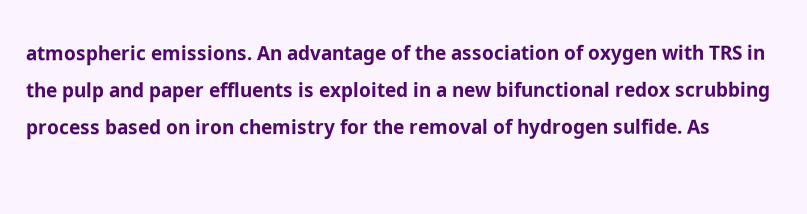atmospheric emissions. An advantage of the association of oxygen with TRS in the pulp and paper effluents is exploited in a new bifunctional redox scrubbing process based on iron chemistry for the removal of hydrogen sulfide. As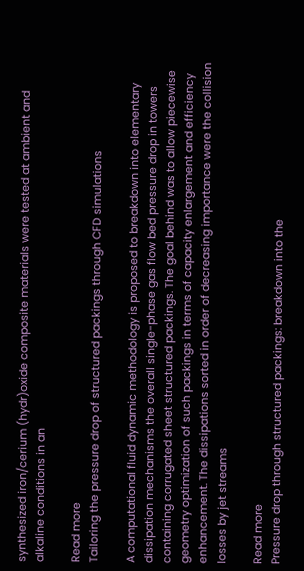synthesized iron/cerium (hydr)oxide composite materials were tested at ambient and alkaline conditions in an

Read more
Tailoring the pressure drop of structured packings through CFD simulations

A computational fluid dynamic methodology is proposed to breakdown into elementary dissipation mechanisms the overall single-phase gas flow bed pressure drop in towers containing corrugated sheet structured packings. The goal behind was to allow piecewise geometry optimization of such packings in terms of capacity enlargement and efficiency enhancement. The dissipations sorted in order of decreasing importance were the collision losses by jet streams

Read more
Pressure drop through structured packings: breakdown into the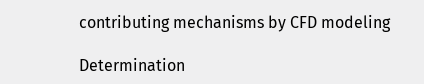contributing mechanisms by CFD modeling

Determination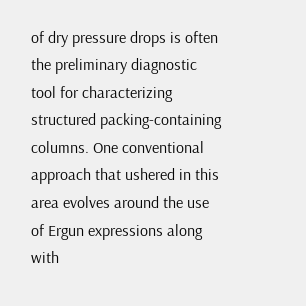of dry pressure drops is often the preliminary diagnostic tool for characterizing structured packing-containing columns. One conventional approach that ushered in this area evolves around the use of Ergun expressions along with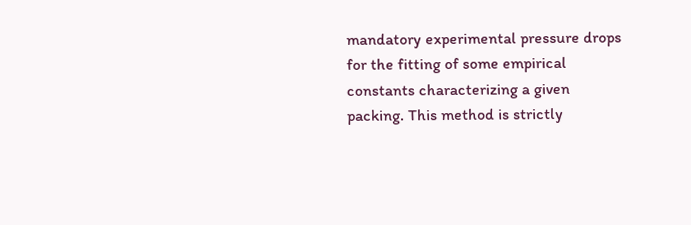mandatory experimental pressure drops for the fitting of some empirical constants characterizing a given packing. This method is strictly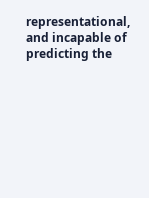representational, and incapable of predicting the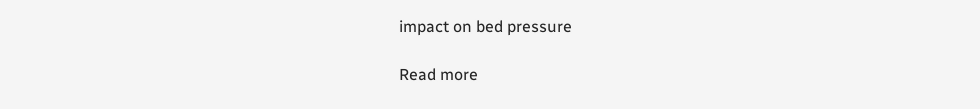impact on bed pressure

Read more